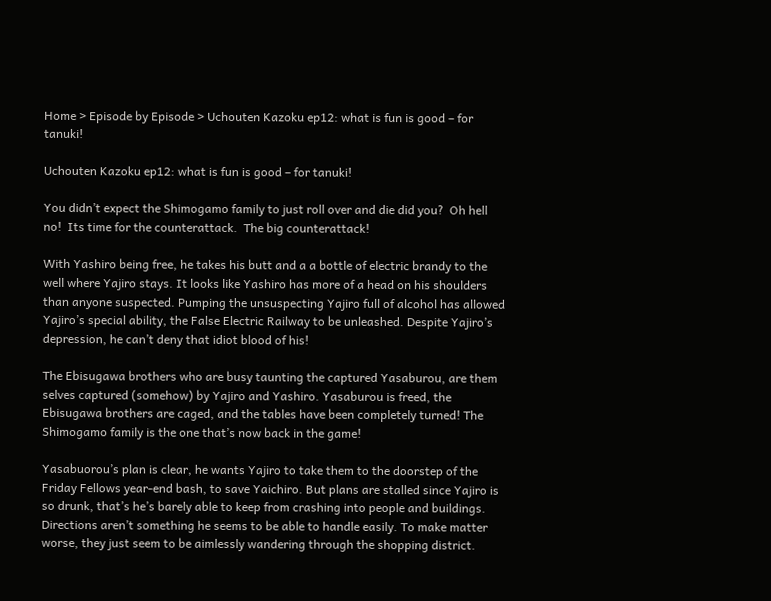Home > Episode by Episode > Uchouten Kazoku ep12: what is fun is good – for tanuki!

Uchouten Kazoku ep12: what is fun is good – for tanuki!

You didn’t expect the Shimogamo family to just roll over and die did you?  Oh hell no!  Its time for the counterattack.  The big counterattack!

With Yashiro being free, he takes his butt and a a bottle of electric brandy to the well where Yajiro stays. It looks like Yashiro has more of a head on his shoulders than anyone suspected. Pumping the unsuspecting Yajiro full of alcohol has allowed Yajiro’s special ability, the False Electric Railway to be unleashed. Despite Yajiro’s depression, he can’t deny that idiot blood of his!

The Ebisugawa brothers who are busy taunting the captured Yasaburou, are them selves captured (somehow) by Yajiro and Yashiro. Yasaburou is freed, the Ebisugawa brothers are caged, and the tables have been completely turned! The Shimogamo family is the one that’s now back in the game!

Yasabuorou’s plan is clear, he wants Yajiro to take them to the doorstep of the Friday Fellows year-end bash, to save Yaichiro. But plans are stalled since Yajiro is so drunk, that’s he’s barely able to keep from crashing into people and buildings. Directions aren’t something he seems to be able to handle easily. To make matter worse, they just seem to be aimlessly wandering through the shopping district.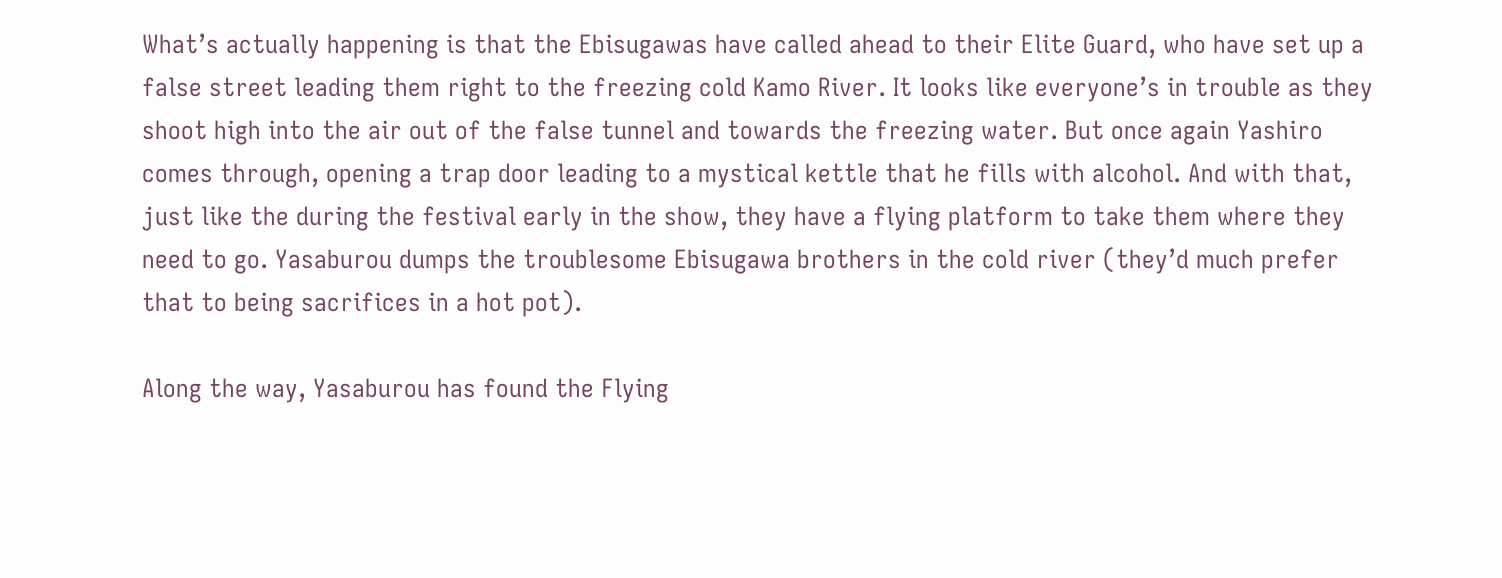What’s actually happening is that the Ebisugawas have called ahead to their Elite Guard, who have set up a false street leading them right to the freezing cold Kamo River. It looks like everyone’s in trouble as they shoot high into the air out of the false tunnel and towards the freezing water. But once again Yashiro comes through, opening a trap door leading to a mystical kettle that he fills with alcohol. And with that, just like the during the festival early in the show, they have a flying platform to take them where they need to go. Yasaburou dumps the troublesome Ebisugawa brothers in the cold river (they’d much prefer that to being sacrifices in a hot pot).

Along the way, Yasaburou has found the Flying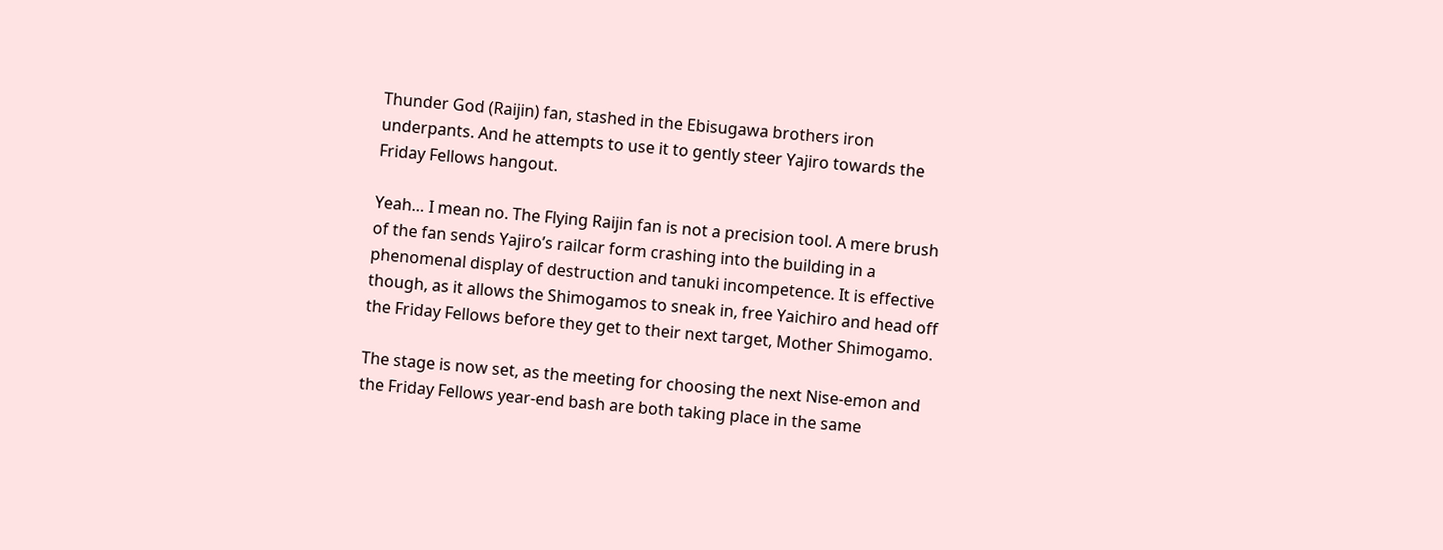Thunder God (Raijin) fan, stashed in the Ebisugawa brothers iron underpants. And he attempts to use it to gently steer Yajiro towards the Friday Fellows hangout.

Yeah… I mean no. The Flying Raijin fan is not a precision tool. A mere brush of the fan sends Yajiro’s railcar form crashing into the building in a phenomenal display of destruction and tanuki incompetence. It is effective though, as it allows the Shimogamos to sneak in, free Yaichiro and head off the Friday Fellows before they get to their next target, Mother Shimogamo.

The stage is now set, as the meeting for choosing the next Nise-emon and the Friday Fellows year-end bash are both taking place in the same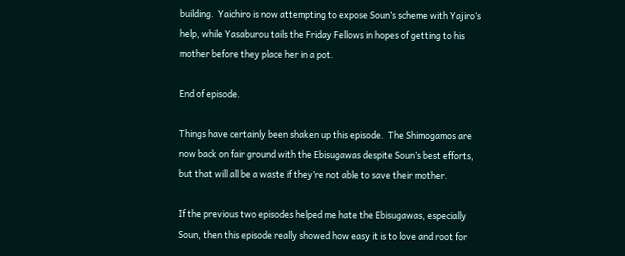building.  Yaichiro is now attempting to expose Soun’s scheme with Yajiro’s help, while Yasaburou tails the Friday Fellows in hopes of getting to his mother before they place her in a pot.

End of episode.

Things have certainly been shaken up this episode.  The Shimogamos are now back on fair ground with the Ebisugawas despite Soun’s best efforts, but that will all be a waste if they’re not able to save their mother.

If the previous two episodes helped me hate the Ebisugawas, especially Soun, then this episode really showed how easy it is to love and root for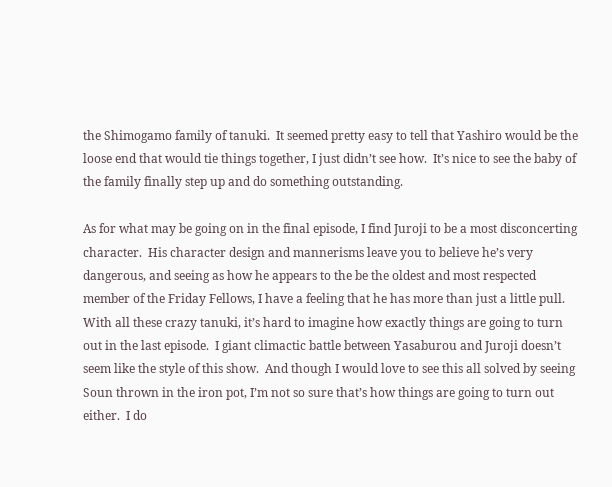the Shimogamo family of tanuki.  It seemed pretty easy to tell that Yashiro would be the loose end that would tie things together, I just didn’t see how.  It’s nice to see the baby of the family finally step up and do something outstanding.

As for what may be going on in the final episode, I find Juroji to be a most disconcerting character.  His character design and mannerisms leave you to believe he’s very dangerous, and seeing as how he appears to the be the oldest and most respected member of the Friday Fellows, I have a feeling that he has more than just a little pull.  With all these crazy tanuki, it’s hard to imagine how exactly things are going to turn out in the last episode.  I giant climactic battle between Yasaburou and Juroji doesn’t seem like the style of this show.  And though I would love to see this all solved by seeing Soun thrown in the iron pot, I’m not so sure that’s how things are going to turn out either.  I do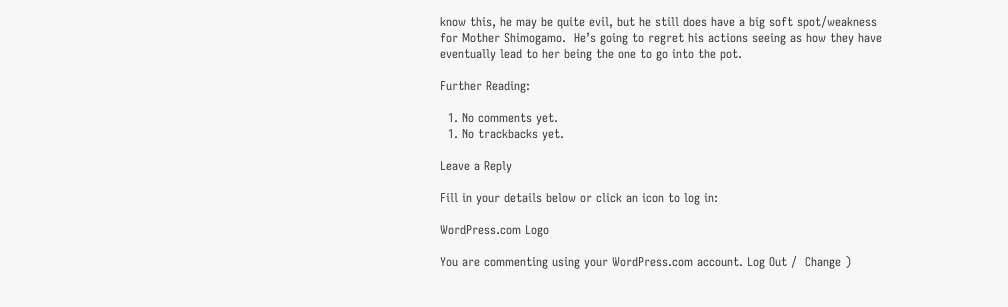know this, he may be quite evil, but he still does have a big soft spot/weakness for Mother Shimogamo.  He’s going to regret his actions seeing as how they have eventually lead to her being the one to go into the pot.

Further Reading:

  1. No comments yet.
  1. No trackbacks yet.

Leave a Reply

Fill in your details below or click an icon to log in:

WordPress.com Logo

You are commenting using your WordPress.com account. Log Out /  Change )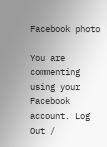Facebook photo

You are commenting using your Facebook account. Log Out /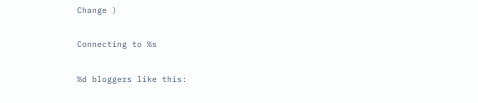Change )

Connecting to %s

%d bloggers like this: